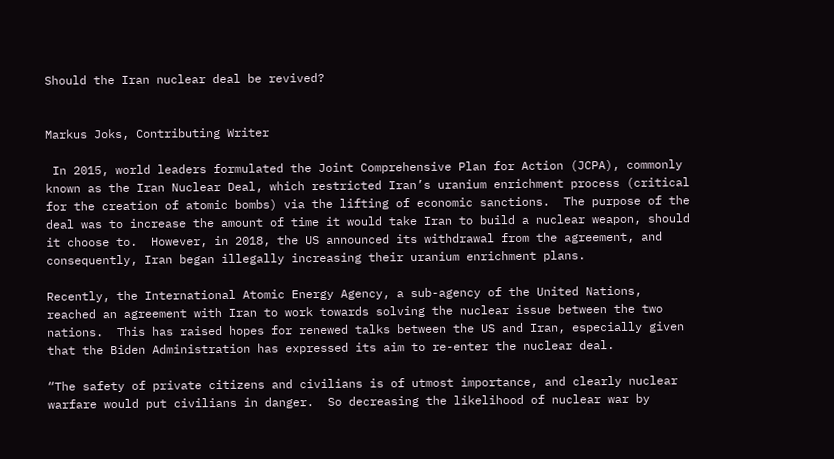Should the Iran nuclear deal be revived?


Markus Joks, Contributing Writer

 In 2015, world leaders formulated the Joint Comprehensive Plan for Action (JCPA), commonly known as the Iran Nuclear Deal, which restricted Iran’s uranium enrichment process (critical for the creation of atomic bombs) via the lifting of economic sanctions.  The purpose of the deal was to increase the amount of time it would take Iran to build a nuclear weapon, should it choose to.  However, in 2018, the US announced its withdrawal from the agreement, and consequently, Iran began illegally increasing their uranium enrichment plans.

Recently, the International Atomic Energy Agency, a sub-agency of the United Nations, reached an agreement with Iran to work towards solving the nuclear issue between the two nations.  This has raised hopes for renewed talks between the US and Iran, especially given that the Biden Administration has expressed its aim to re-enter the nuclear deal.

“The safety of private citizens and civilians is of utmost importance, and clearly nuclear warfare would put civilians in danger.  So decreasing the likelihood of nuclear war by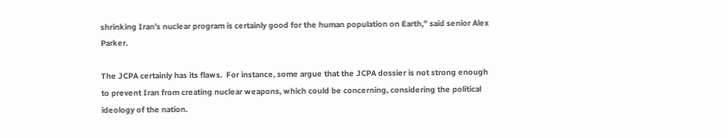shrinking Iran’s nuclear program is certainly good for the human population on Earth,” said senior Alex Parker.

The JCPA certainly has its flaws.  For instance, some argue that the JCPA dossier is not strong enough to prevent Iran from creating nuclear weapons, which could be concerning, considering the political ideology of the nation.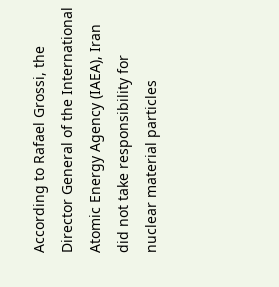According to Rafael Grossi, the Director General of the International Atomic Energy Agency (IAEA), Iran did not take responsibility for nuclear material particles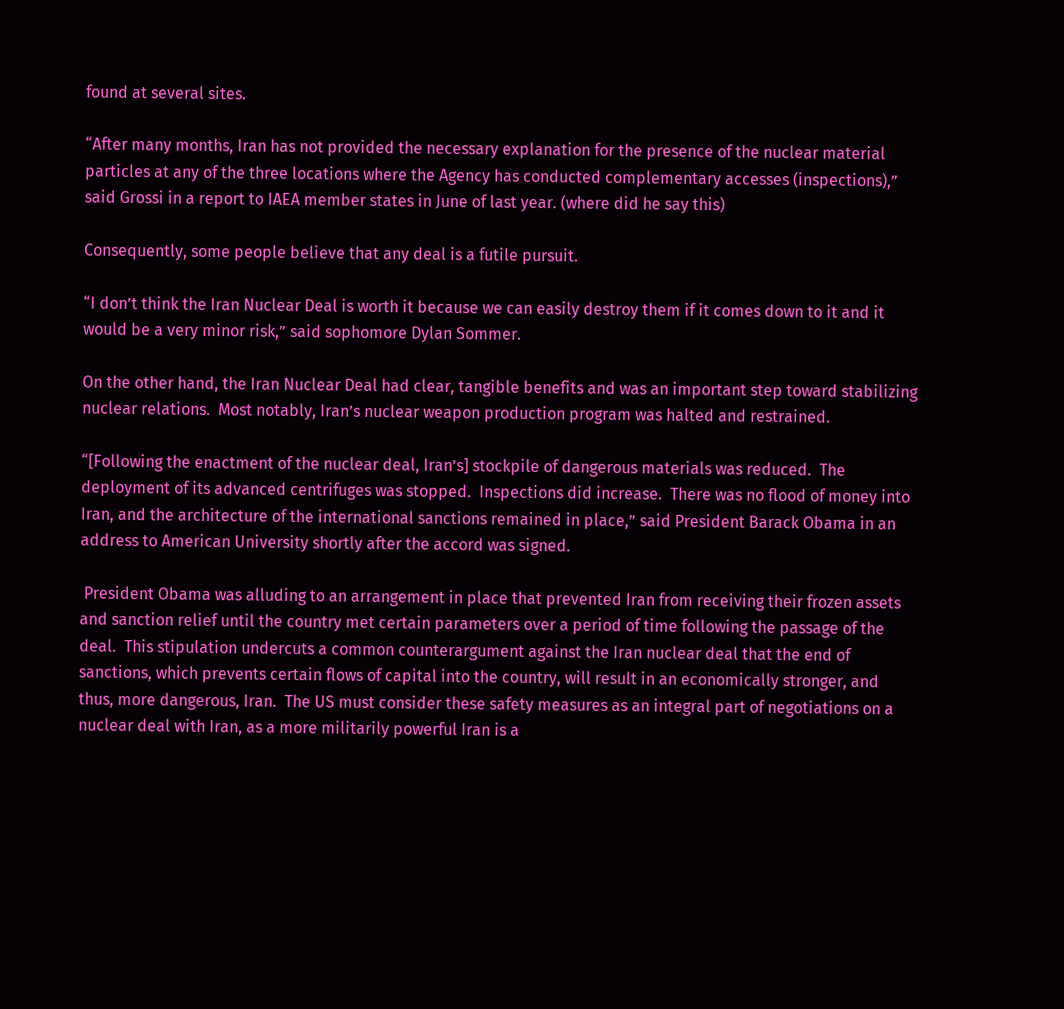found at several sites.

“After many months, Iran has not provided the necessary explanation for the presence of the nuclear material particles at any of the three locations where the Agency has conducted complementary accesses (inspections),” said Grossi in a report to IAEA member states in June of last year. (where did he say this)

Consequently, some people believe that any deal is a futile pursuit.

“I don’t think the Iran Nuclear Deal is worth it because we can easily destroy them if it comes down to it and it would be a very minor risk,” said sophomore Dylan Sommer.

On the other hand, the Iran Nuclear Deal had clear, tangible benefits and was an important step toward stabilizing nuclear relations.  Most notably, Iran’s nuclear weapon production program was halted and restrained.

“[Following the enactment of the nuclear deal, Iran’s] stockpile of dangerous materials was reduced.  The deployment of its advanced centrifuges was stopped.  Inspections did increase.  There was no flood of money into Iran, and the architecture of the international sanctions remained in place,” said President Barack Obama in an address to American University shortly after the accord was signed.

 President Obama was alluding to an arrangement in place that prevented Iran from receiving their frozen assets and sanction relief until the country met certain parameters over a period of time following the passage of the deal.  This stipulation undercuts a common counterargument against the Iran nuclear deal that the end of sanctions, which prevents certain flows of capital into the country, will result in an economically stronger, and thus, more dangerous, Iran.  The US must consider these safety measures as an integral part of negotiations on a nuclear deal with Iran, as a more militarily powerful Iran is a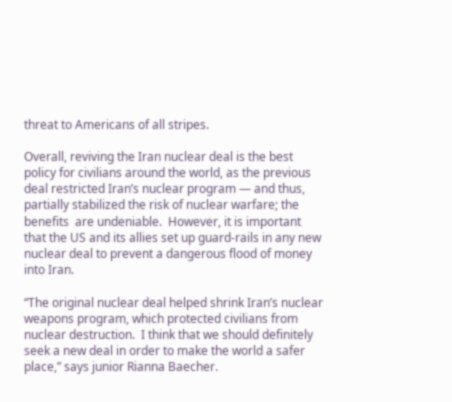threat to Americans of all stripes.

Overall, reviving the Iran nuclear deal is the best policy for civilians around the world, as the previous deal restricted Iran’s nuclear program — and thus, partially stabilized the risk of nuclear warfare; the benefits  are undeniable.  However, it is important that the US and its allies set up guard-rails in any new nuclear deal to prevent a dangerous flood of money into Iran.

“The original nuclear deal helped shrink Iran’s nuclear weapons program, which protected civilians from nuclear destruction.  I think that we should definitely seek a new deal in order to make the world a safer place,” says junior Rianna Baecher.